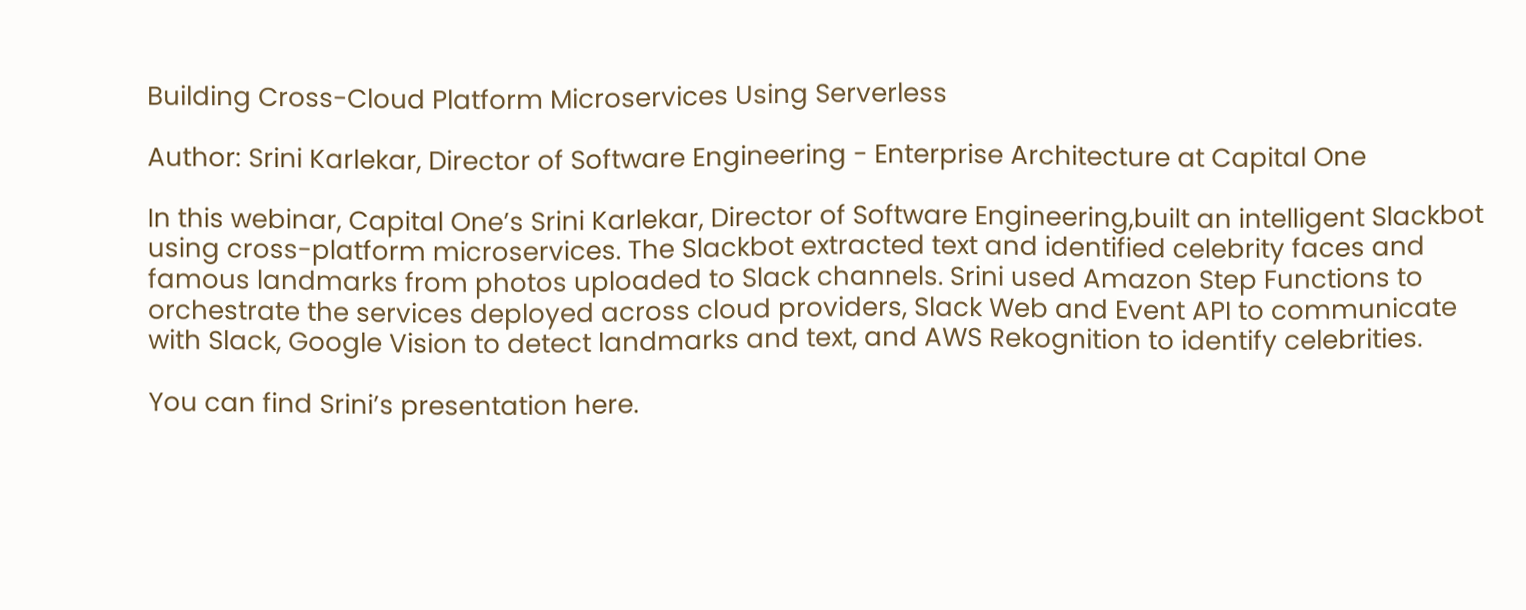Building Cross-Cloud Platform Microservices Using Serverless

Author: Srini Karlekar, Director of Software Engineering - Enterprise Architecture at Capital One

In this webinar, Capital One’s Srini Karlekar, Director of Software Engineering,built an intelligent Slackbot using cross-platform microservices. The Slackbot extracted text and identified celebrity faces and famous landmarks from photos uploaded to Slack channels. Srini used Amazon Step Functions to orchestrate the services deployed across cloud providers, Slack Web and Event API to communicate with Slack, Google Vision to detect landmarks and text, and AWS Rekognition to identify celebrities.

You can find Srini’s presentation here.